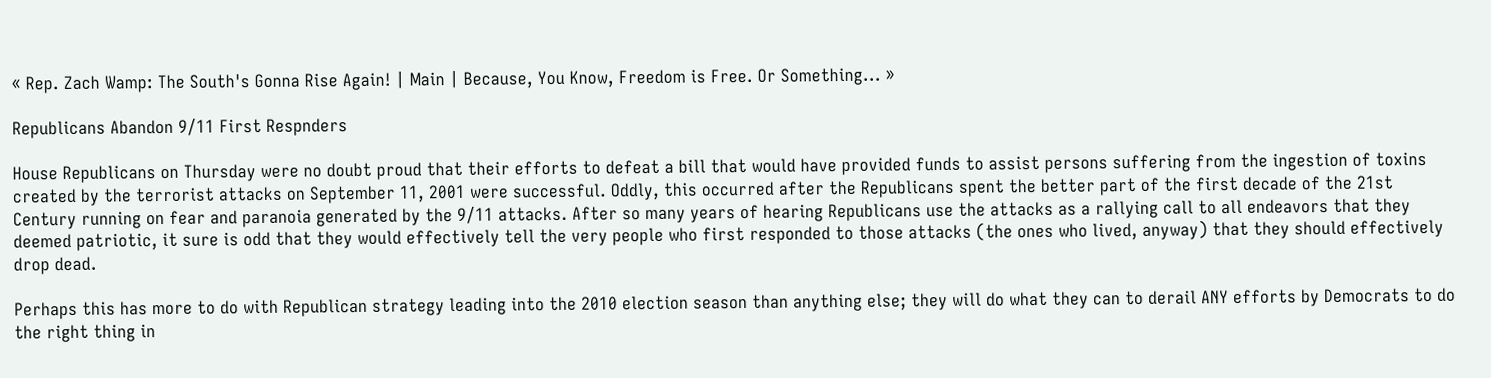« Rep. Zach Wamp: The South's Gonna Rise Again! | Main | Because, You Know, Freedom is Free. Or Something... »

Republicans Abandon 9/11 First Respnders

House Republicans on Thursday were no doubt proud that their efforts to defeat a bill that would have provided funds to assist persons suffering from the ingestion of toxins created by the terrorist attacks on September 11, 2001 were successful. Oddly, this occurred after the Republicans spent the better part of the first decade of the 21st Century running on fear and paranoia generated by the 9/11 attacks. After so many years of hearing Republicans use the attacks as a rallying call to all endeavors that they deemed patriotic, it sure is odd that they would effectively tell the very people who first responded to those attacks (the ones who lived, anyway) that they should effectively drop dead.

Perhaps this has more to do with Republican strategy leading into the 2010 election season than anything else; they will do what they can to derail ANY efforts by Democrats to do the right thing in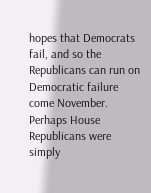hopes that Democrats fail, and so the Republicans can run on Democratic failure come November. Perhaps House Republicans were simply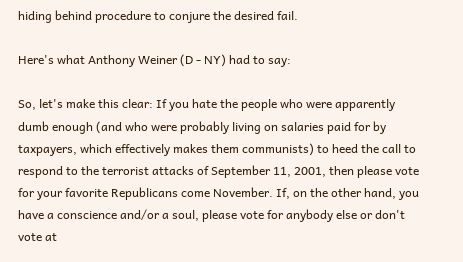hiding behind procedure to conjure the desired fail.

Here's what Anthony Weiner (D - NY) had to say:

So, let's make this clear: If you hate the people who were apparently dumb enough (and who were probably living on salaries paid for by taxpayers, which effectively makes them communists) to heed the call to respond to the terrorist attacks of September 11, 2001, then please vote for your favorite Republicans come November. If, on the other hand, you have a conscience and/or a soul, please vote for anybody else or don't vote at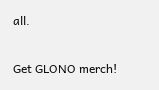all.

Get GLONO merch!